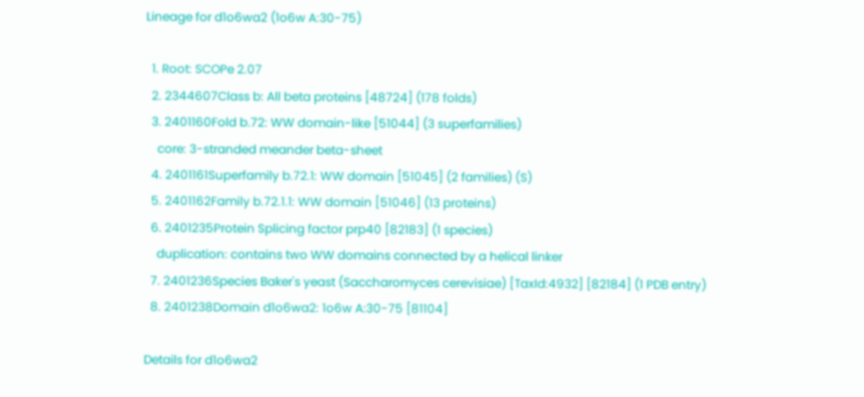Lineage for d1o6wa2 (1o6w A:30-75)

  1. Root: SCOPe 2.07
  2. 2344607Class b: All beta proteins [48724] (178 folds)
  3. 2401160Fold b.72: WW domain-like [51044] (3 superfamilies)
    core: 3-stranded meander beta-sheet
  4. 2401161Superfamily b.72.1: WW domain [51045] (2 families) (S)
  5. 2401162Family b.72.1.1: WW domain [51046] (13 proteins)
  6. 2401235Protein Splicing factor prp40 [82183] (1 species)
    duplication: contains two WW domains connected by a helical linker
  7. 2401236Species Baker's yeast (Saccharomyces cerevisiae) [TaxId:4932] [82184] (1 PDB entry)
  8. 2401238Domain d1o6wa2: 1o6w A:30-75 [81104]

Details for d1o6wa2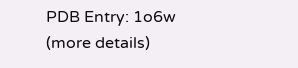PDB Entry: 1o6w (more details)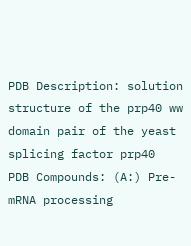PDB Description: solution structure of the prp40 ww domain pair of the yeast splicing factor prp40
PDB Compounds: (A:) Pre-mRNA processing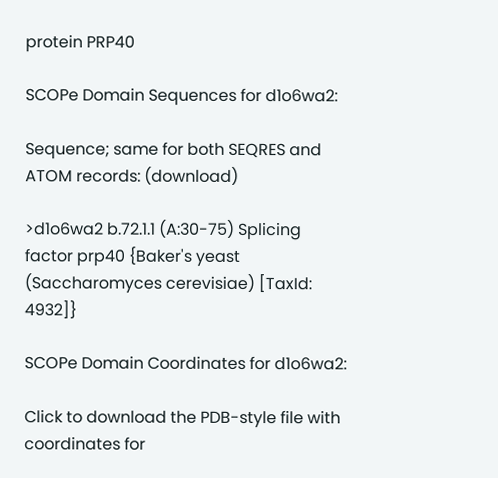protein PRP40

SCOPe Domain Sequences for d1o6wa2:

Sequence; same for both SEQRES and ATOM records: (download)

>d1o6wa2 b.72.1.1 (A:30-75) Splicing factor prp40 {Baker's yeast (Saccharomyces cerevisiae) [TaxId: 4932]}

SCOPe Domain Coordinates for d1o6wa2:

Click to download the PDB-style file with coordinates for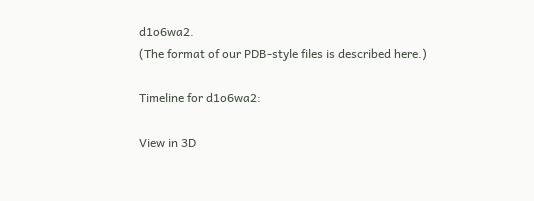d1o6wa2.
(The format of our PDB-style files is described here.)

Timeline for d1o6wa2:

View in 3D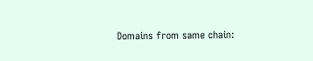Domains from same chain: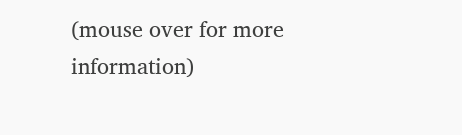(mouse over for more information)